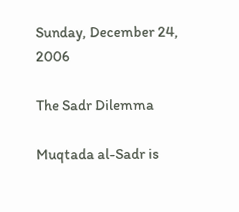Sunday, December 24, 2006

The Sadr Dilemma

Muqtada al-Sadr is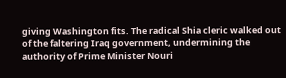giving Washington fits. The radical Shia cleric walked out of the faltering Iraq government, undermining the authority of Prime Minister Nouri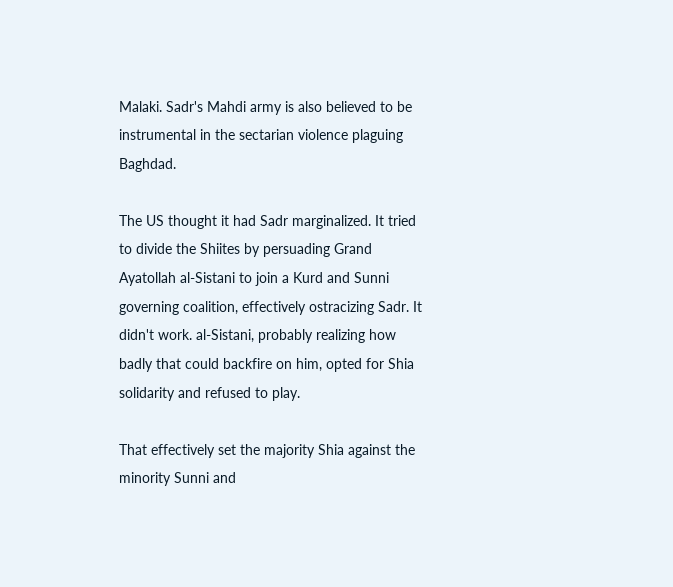Malaki. Sadr's Mahdi army is also believed to be instrumental in the sectarian violence plaguing Baghdad.

The US thought it had Sadr marginalized. It tried to divide the Shiites by persuading Grand Ayatollah al-Sistani to join a Kurd and Sunni governing coalition, effectively ostracizing Sadr. It didn't work. al-Sistani, probably realizing how badly that could backfire on him, opted for Shia solidarity and refused to play.

That effectively set the majority Shia against the minority Sunni and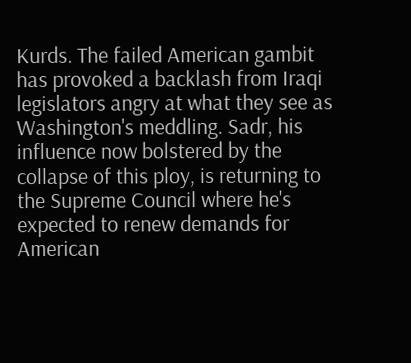Kurds. The failed American gambit has provoked a backlash from Iraqi legislators angry at what they see as Washington's meddling. Sadr, his influence now bolstered by the collapse of this ploy, is returning to the Supreme Council where he's expected to renew demands for American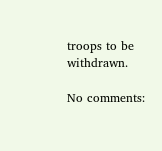troops to be withdrawn.

No comments: